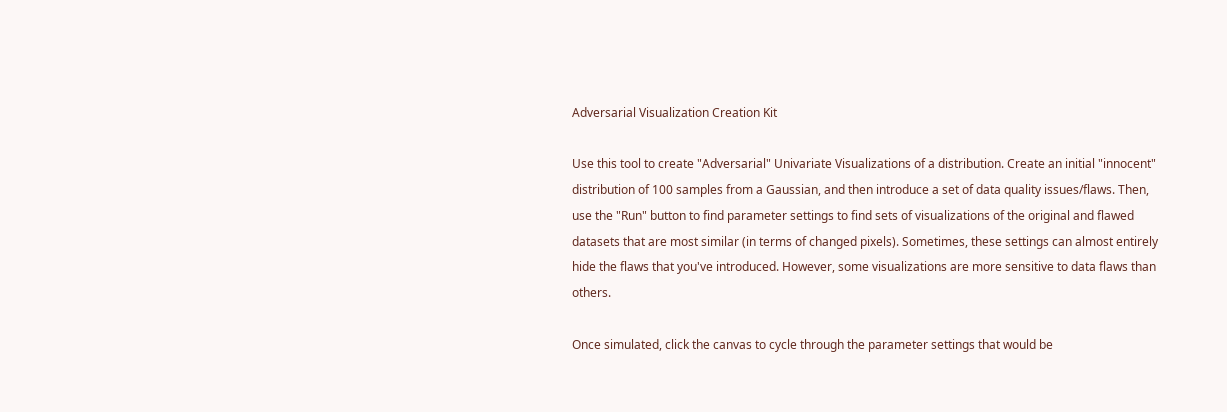Adversarial Visualization Creation Kit

Use this tool to create "Adversarial" Univariate Visualizations of a distribution. Create an initial "innocent" distribution of 100 samples from a Gaussian, and then introduce a set of data quality issues/flaws. Then, use the "Run" button to find parameter settings to find sets of visualizations of the original and flawed datasets that are most similar (in terms of changed pixels). Sometimes, these settings can almost entirely hide the flaws that you've introduced. However, some visualizations are more sensitive to data flaws than others.

Once simulated, click the canvas to cycle through the parameter settings that would be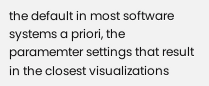the default in most software systems a priori, the paramemter settings that result in the closest visualizations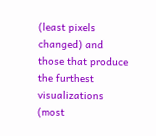(least pixels changed) and those that produce the furthest visualizations (most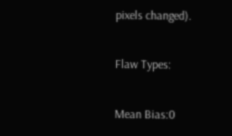pixels changed).

Flaw Types:

Mean Bias:0